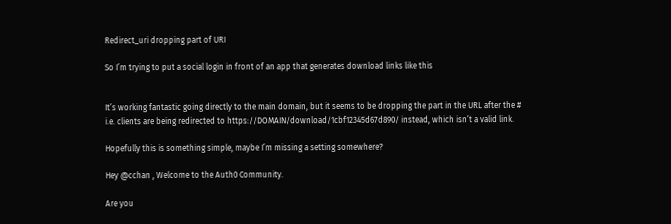Redirect_uri dropping part of URI

So I’m trying to put a social login in front of an app that generates download links like this


It’s working fantastic going directly to the main domain, but it seems to be dropping the part in the URL after the #
i.e. clients are being redirected to https://DOMAIN/download/1cbf12345d67d890/ instead, which isn’t a valid link.

Hopefully this is something simple, maybe I’m missing a setting somewhere?

Hey @cchan , Welcome to the Auth0 Community.

Are you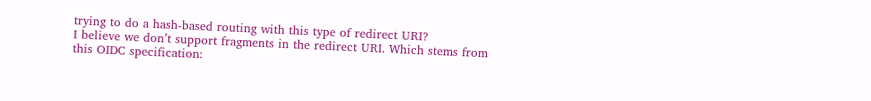trying to do a hash-based routing with this type of redirect URI?
I believe we don’t support fragments in the redirect URI. Which stems from
this OIDC specification: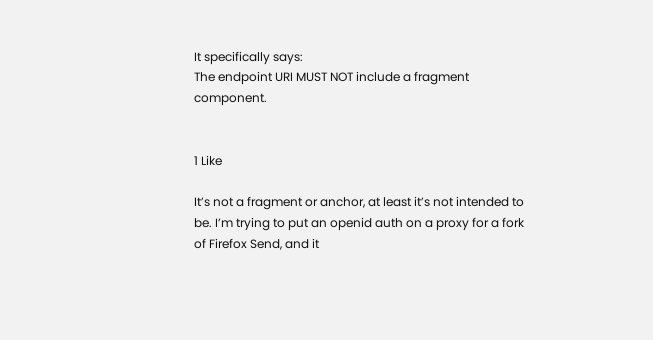It specifically says:
The endpoint URI MUST NOT include a fragment component.


1 Like

It’s not a fragment or anchor, at least it’s not intended to be. I’m trying to put an openid auth on a proxy for a fork of Firefox Send, and it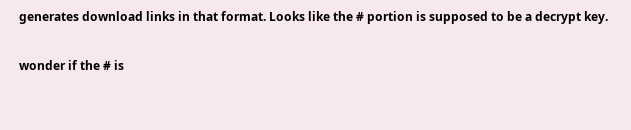generates download links in that format. Looks like the # portion is supposed to be a decrypt key.

wonder if the # is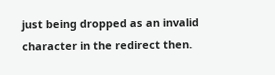just being dropped as an invalid character in the redirect then.